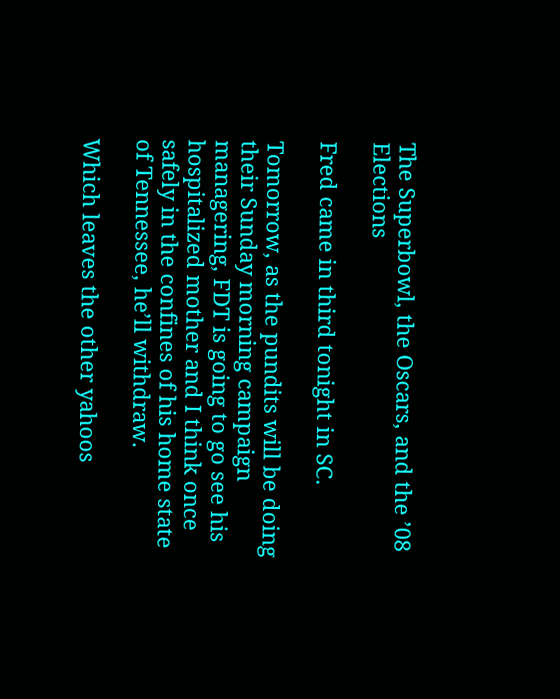The Superbowl, the Oscars, and the ’08 Elections

Fred came in third tonight in SC.

Tomorrow, as the pundits will be doing their Sunday morning campaign managering, FDT is going to go see his hospitalized mother and I think once safely in the confines of his home state of Tennessee, he’ll withdraw.

Which leaves the other yahoos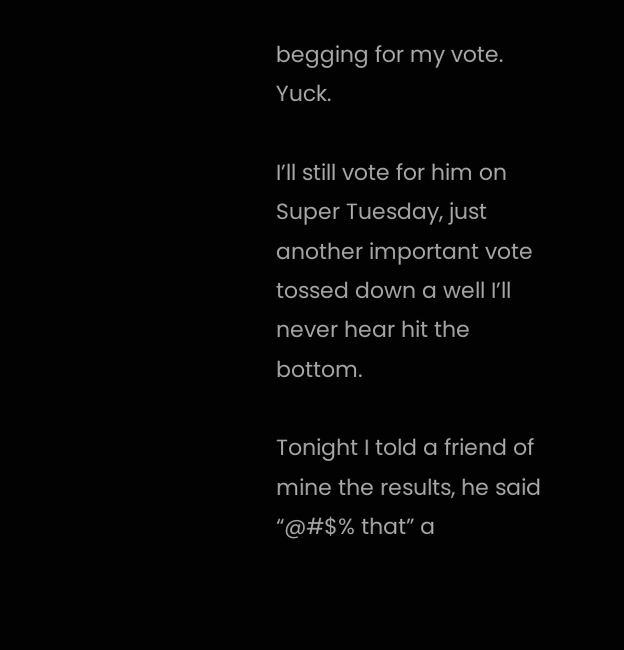begging for my vote. Yuck.

I’ll still vote for him on Super Tuesday, just another important vote tossed down a well I’ll never hear hit the bottom.

Tonight I told a friend of mine the results, he said “@#$% that” a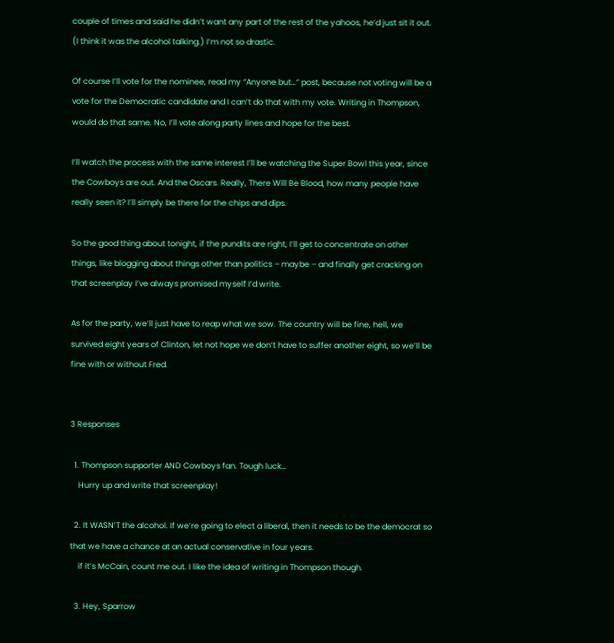couple of times and said he didn’t want any part of the rest of the yahoos, he’d just sit it out. (I think it was the alcohol talking.) I’m not so drastic.

Of course I’ll vote for the nominee, read my “Anyone but…” post, because not voting will be a vote for the Democratic candidate and I can’t do that with my vote. Writing in Thompson, would do that same. No, I’ll vote along party lines and hope for the best.

I’ll watch the process with the same interest I’ll be watching the Super Bowl this year, since the Cowboys are out. And the Oscars. Really, There Will Be Blood, how many people have really seen it? I’ll simply be there for the chips and dips.

So the good thing about tonight, if the pundits are right, I’ll get to concentrate on other things, like blogging about things other than politics – maybe – and finally get cracking on that screenplay I’ve always promised myself I’d write.

As for the party, we’ll just have to reap what we sow. The country will be fine, hell, we survived eight years of Clinton, let not hope we don’t have to suffer another eight, so we’ll be fine with or without Fred.


3 Responses

  1. Thompson supporter AND Cowboys fan. Tough luck…
    Hurry up and write that screenplay!

  2. It WASN’T the alcohol. If we’re going to elect a liberal, then it needs to be the democrat so that we have a chance at an actual conservative in four years.
    if it’s McCain, count me out. I like the idea of writing in Thompson though.

  3. Hey, Sparrow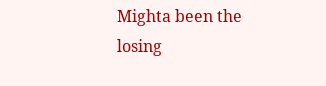Mighta been the losing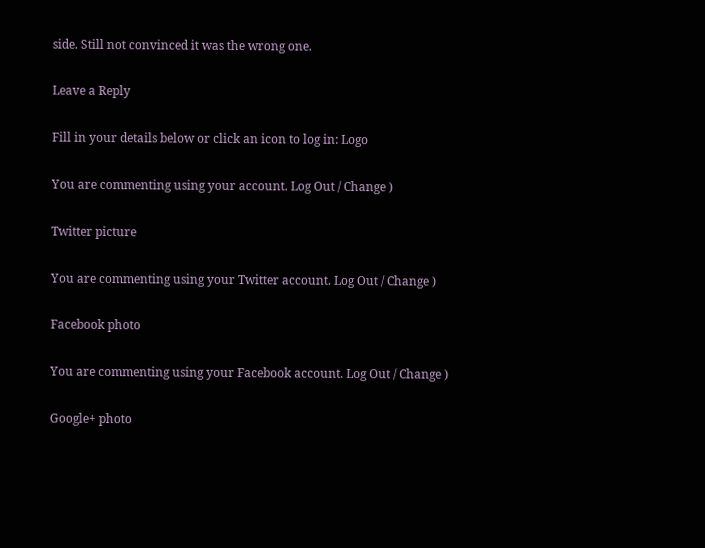side. Still not convinced it was the wrong one.

Leave a Reply

Fill in your details below or click an icon to log in: Logo

You are commenting using your account. Log Out / Change )

Twitter picture

You are commenting using your Twitter account. Log Out / Change )

Facebook photo

You are commenting using your Facebook account. Log Out / Change )

Google+ photo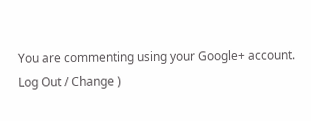You are commenting using your Google+ account. Log Out / Change )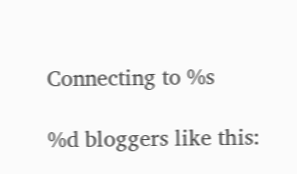Connecting to %s

%d bloggers like this: